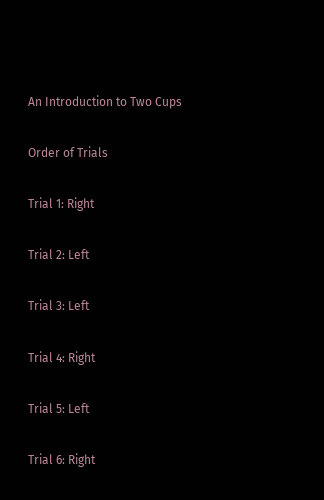An Introduction to Two Cups

Order of Trials

Trial 1: Right

Trial 2: Left

Trial 3: Left

Trial 4: Right

Trial 5: Left

Trial 6: Right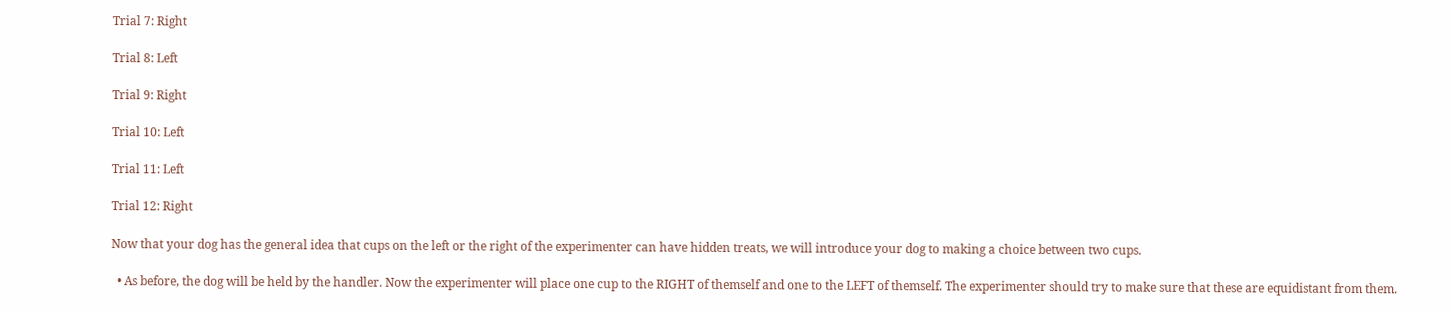Trial 7: Right

Trial 8: Left

Trial 9: Right

Trial 10: Left

Trial 11: Left

Trial 12: Right

Now that your dog has the general idea that cups on the left or the right of the experimenter can have hidden treats, we will introduce your dog to making a choice between two cups.

  • As before, the dog will be held by the handler. Now the experimenter will place one cup to the RIGHT of themself and one to the LEFT of themself. The experimenter should try to make sure that these are equidistant from them.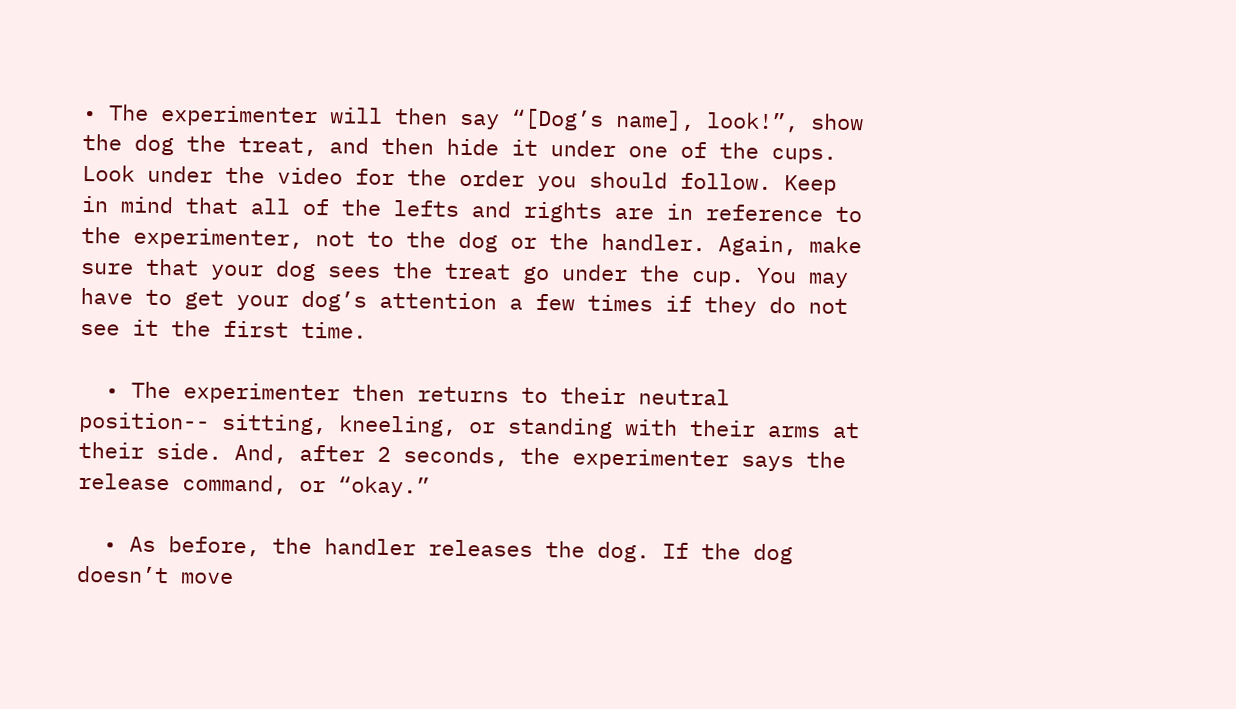• The experimenter will then say “[Dog’s name], look!”, show the dog the treat, and then hide it under one of the cups. Look under the video for the order you should follow. Keep in mind that all of the lefts and rights are in reference to the experimenter, not to the dog or the handler. Again, make sure that your dog sees the treat go under the cup. You may have to get your dog’s attention a few times if they do not see it the first time.

  • The experimenter then returns to their neutral position-- sitting, kneeling, or standing with their arms at their side. And, after 2 seconds, the experimenter says the release command, or “okay.”

  • As before, the handler releases the dog. If the dog doesn’t move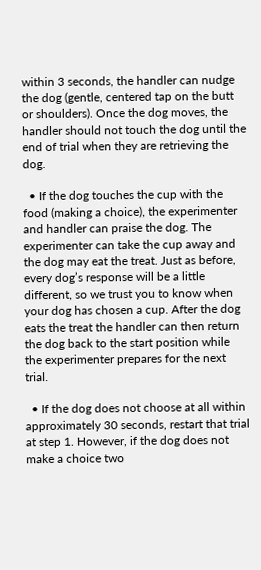within 3 seconds, the handler can nudge the dog (gentle, centered tap on the butt or shoulders). Once the dog moves, the handler should not touch the dog until the end of trial when they are retrieving the dog.

  • If the dog touches the cup with the food (making a choice), the experimenter and handler can praise the dog. The experimenter can take the cup away and the dog may eat the treat. Just as before, every dog’s response will be a little different, so we trust you to know when your dog has chosen a cup. After the dog eats the treat the handler can then return the dog back to the start position while the experimenter prepares for the next trial.

  • If the dog does not choose at all within approximately 30 seconds, restart that trial at step 1. However, if the dog does not make a choice two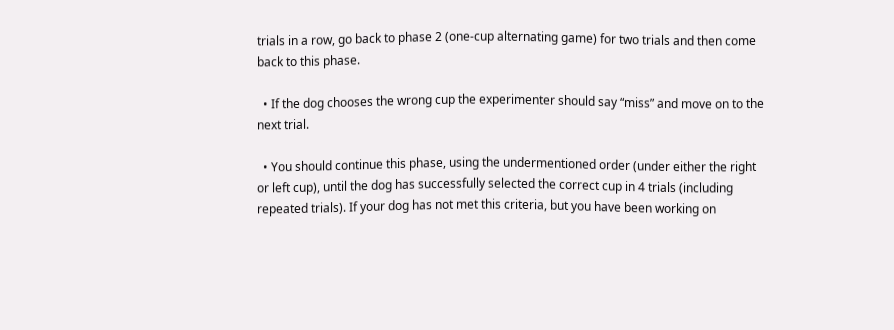trials in a row, go back to phase 2 (one-cup alternating game) for two trials and then come back to this phase.

  • If the dog chooses the wrong cup the experimenter should say “miss” and move on to the next trial.

  • You should continue this phase, using the undermentioned order (under either the right or left cup), until the dog has successfully selected the correct cup in 4 trials (including repeated trials). If your dog has not met this criteria, but you have been working on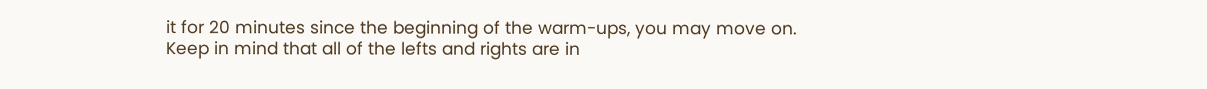it for 20 minutes since the beginning of the warm-ups, you may move on. Keep in mind that all of the lefts and rights are in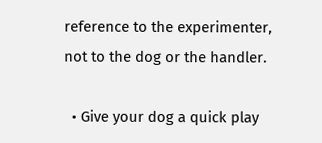reference to the experimenter, not to the dog or the handler.

  • Give your dog a quick play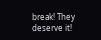break! They deserve it!